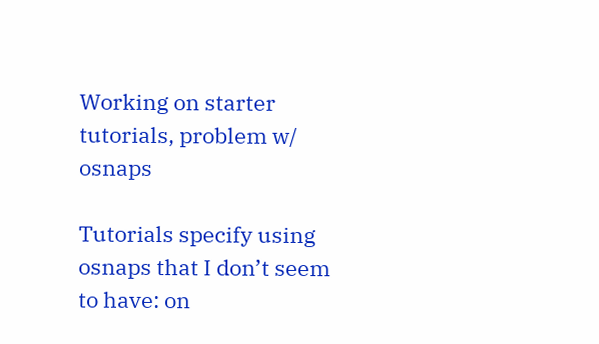Working on starter tutorials, problem w/ osnaps

Tutorials specify using osnaps that I don’t seem to have: on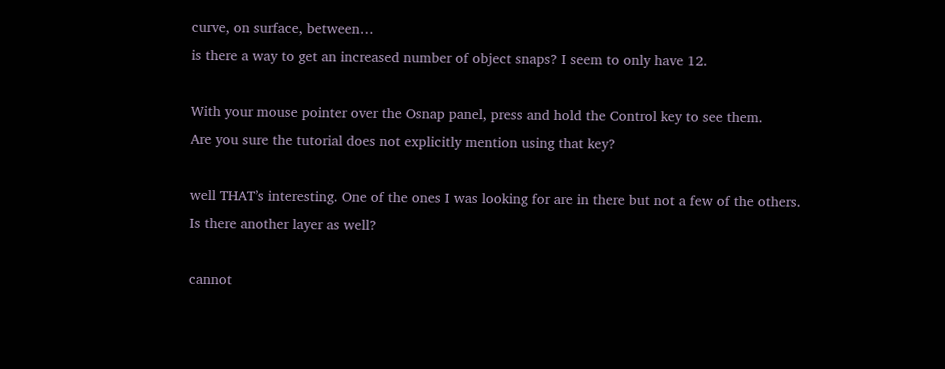curve, on surface, between…
is there a way to get an increased number of object snaps? I seem to only have 12.

With your mouse pointer over the Osnap panel, press and hold the Control key to see them.
Are you sure the tutorial does not explicitly mention using that key?

well THAT’s interesting. One of the ones I was looking for are in there but not a few of the others. Is there another layer as well?

cannot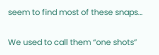seem to find most of these snaps…

We used to call them “one shots”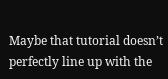Maybe that tutorial doesn’t perfectly line up with the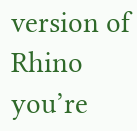version of Rhino you’re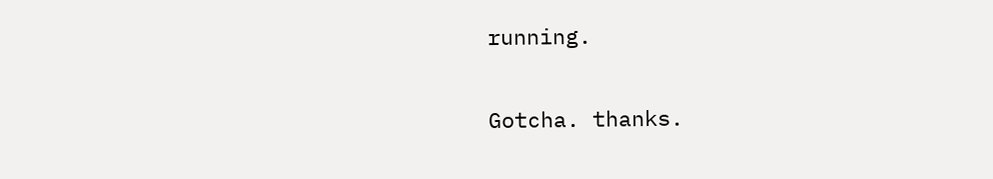running.

Gotcha. thanks.